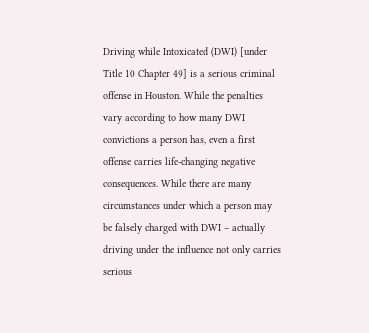Driving while Intoxicated (DWI) [under Title 10 Chapter 49] is a serious criminal offense in Houston. While the penalties vary according to how many DWI convictions a person has, even a first offense carries life-changing negative consequences. While there are many circumstances under which a person may be falsely charged with DWI – actually driving under the influence not only carries serious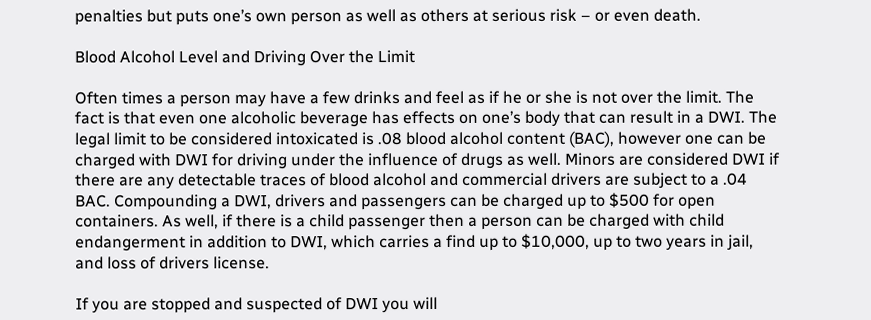penalties but puts one’s own person as well as others at serious risk – or even death.

Blood Alcohol Level and Driving Over the Limit

Often times a person may have a few drinks and feel as if he or she is not over the limit. The fact is that even one alcoholic beverage has effects on one’s body that can result in a DWI. The legal limit to be considered intoxicated is .08 blood alcohol content (BAC), however one can be charged with DWI for driving under the influence of drugs as well. Minors are considered DWI if there are any detectable traces of blood alcohol and commercial drivers are subject to a .04 BAC. Compounding a DWI, drivers and passengers can be charged up to $500 for open containers. As well, if there is a child passenger then a person can be charged with child endangerment in addition to DWI, which carries a find up to $10,000, up to two years in jail, and loss of drivers license.

If you are stopped and suspected of DWI you will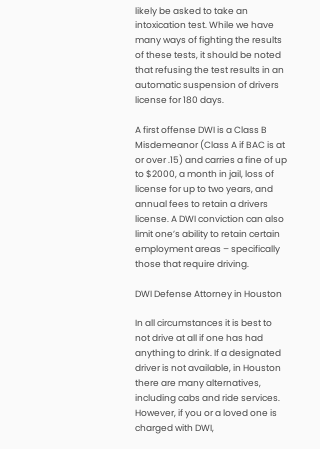likely be asked to take an intoxication test. While we have many ways of fighting the results of these tests, it should be noted that refusing the test results in an automatic suspension of drivers license for 180 days.

A first offense DWI is a Class B Misdemeanor (Class A if BAC is at or over .15) and carries a fine of up to $2000, a month in jail, loss of license for up to two years, and annual fees to retain a drivers license. A DWI conviction can also limit one’s ability to retain certain employment areas – specifically those that require driving.

DWI Defense Attorney in Houston

In all circumstances it is best to not drive at all if one has had anything to drink. If a designated driver is not available, in Houston there are many alternatives, including cabs and ride services. However, if you or a loved one is charged with DWI,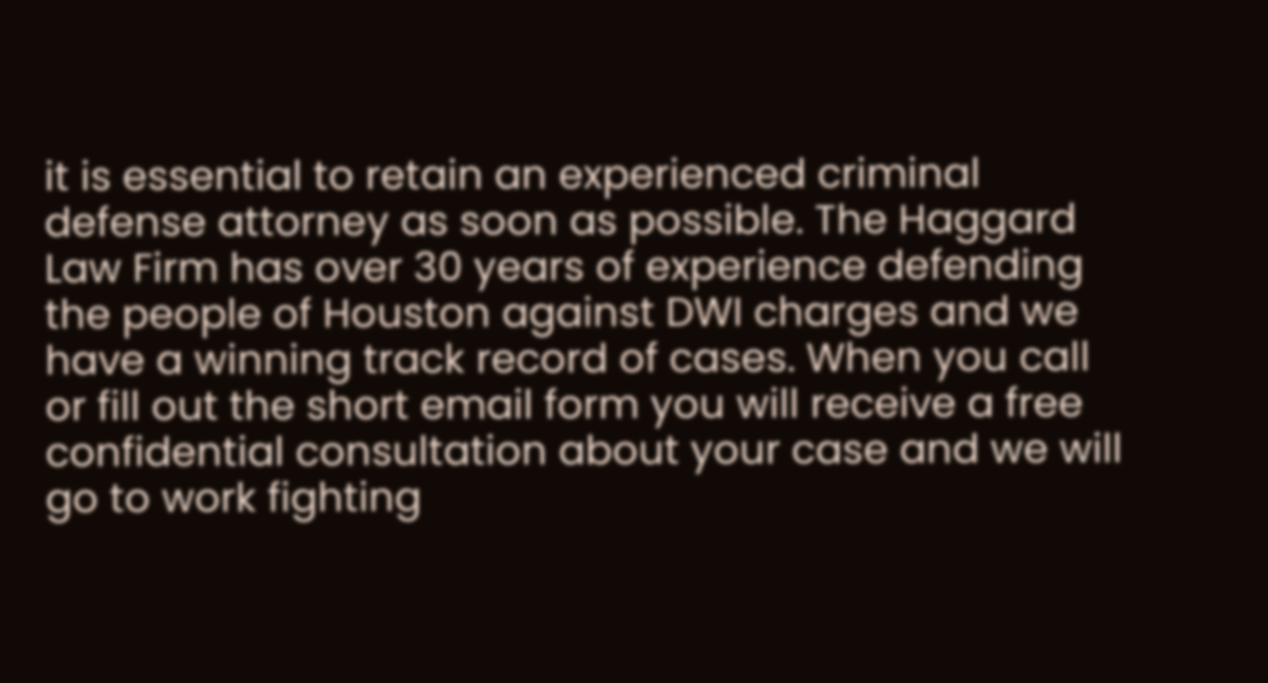it is essential to retain an experienced criminal defense attorney as soon as possible. The Haggard Law Firm has over 30 years of experience defending the people of Houston against DWI charges and we have a winning track record of cases. When you call or fill out the short email form you will receive a free confidential consultation about your case and we will go to work fighting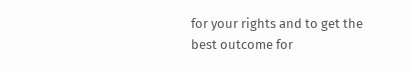for your rights and to get the best outcome for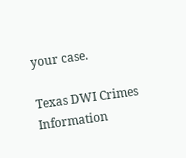your case.

Texas DWI Crimes Information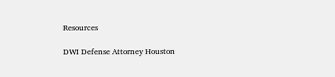Resources

DWI Defense Attorney Houston